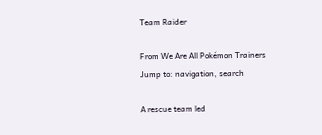Team Raider

From We Are All Pokémon Trainers
Jump to: navigation, search

A rescue team led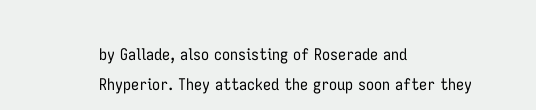by Gallade, also consisting of Roserade and Rhyperior. They attacked the group soon after they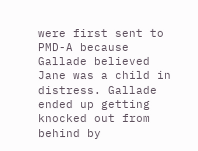were first sent to PMD-A because Gallade believed Jane was a child in distress. Gallade ended up getting knocked out from behind by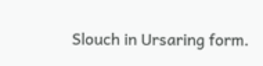Slouch in Ursaring form.